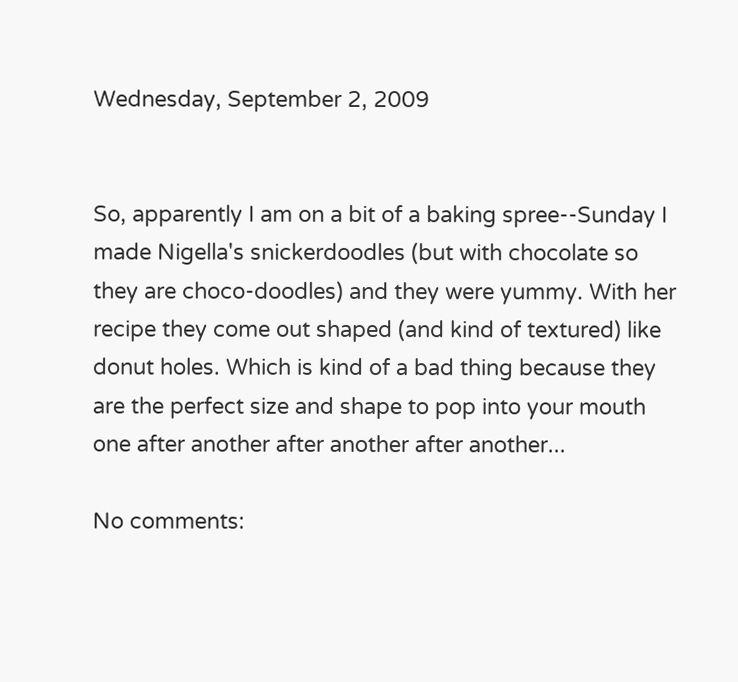Wednesday, September 2, 2009


So, apparently I am on a bit of a baking spree--Sunday I made Nigella's snickerdoodles (but with chocolate so they are choco-doodles) and they were yummy. With her recipe they come out shaped (and kind of textured) like donut holes. Which is kind of a bad thing because they are the perfect size and shape to pop into your mouth one after another after another after another...

No comments: